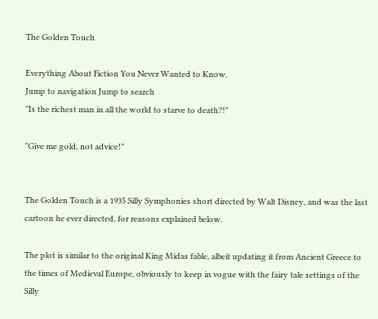The Golden Touch

Everything About Fiction You Never Wanted to Know.
Jump to navigation Jump to search
"Is the richest man in all the world to starve to death?!"

"Give me gold, not advice!"


The Golden Touch is a 1935 Silly Symphonies short directed by Walt Disney, and was the last cartoon he ever directed, for reasons explained below.

The plot is similar to the original King Midas fable, albeit updating it from Ancient Greece to the times of Medieval Europe, obviously to keep in vogue with the fairy tale settings of the Silly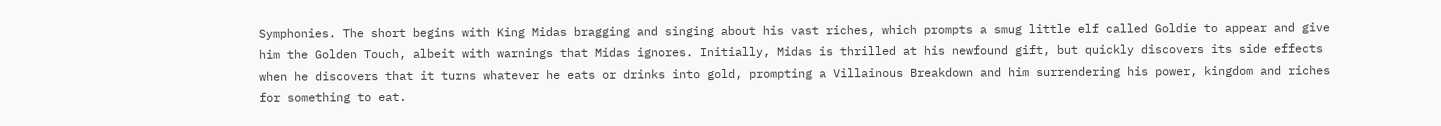Symphonies. The short begins with King Midas bragging and singing about his vast riches, which prompts a smug little elf called Goldie to appear and give him the Golden Touch, albeit with warnings that Midas ignores. Initially, Midas is thrilled at his newfound gift, but quickly discovers its side effects when he discovers that it turns whatever he eats or drinks into gold, prompting a Villainous Breakdown and him surrendering his power, kingdom and riches for something to eat.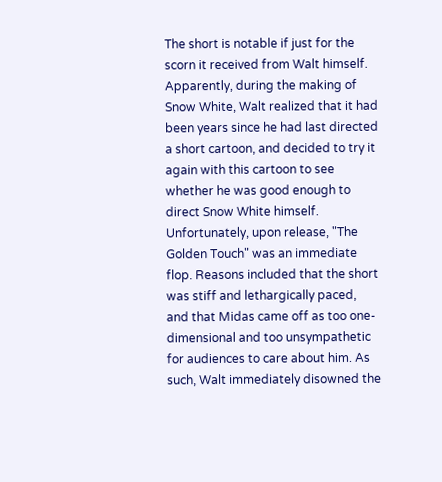The short is notable if just for the scorn it received from Walt himself. Apparently, during the making of Snow White, Walt realized that it had been years since he had last directed a short cartoon, and decided to try it again with this cartoon to see whether he was good enough to direct Snow White himself. Unfortunately, upon release, "The Golden Touch" was an immediate flop. Reasons included that the short was stiff and lethargically paced, and that Midas came off as too one-dimensional and too unsympathetic for audiences to care about him. As such, Walt immediately disowned the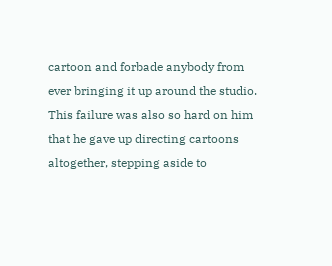cartoon and forbade anybody from ever bringing it up around the studio. This failure was also so hard on him that he gave up directing cartoons altogether, stepping aside to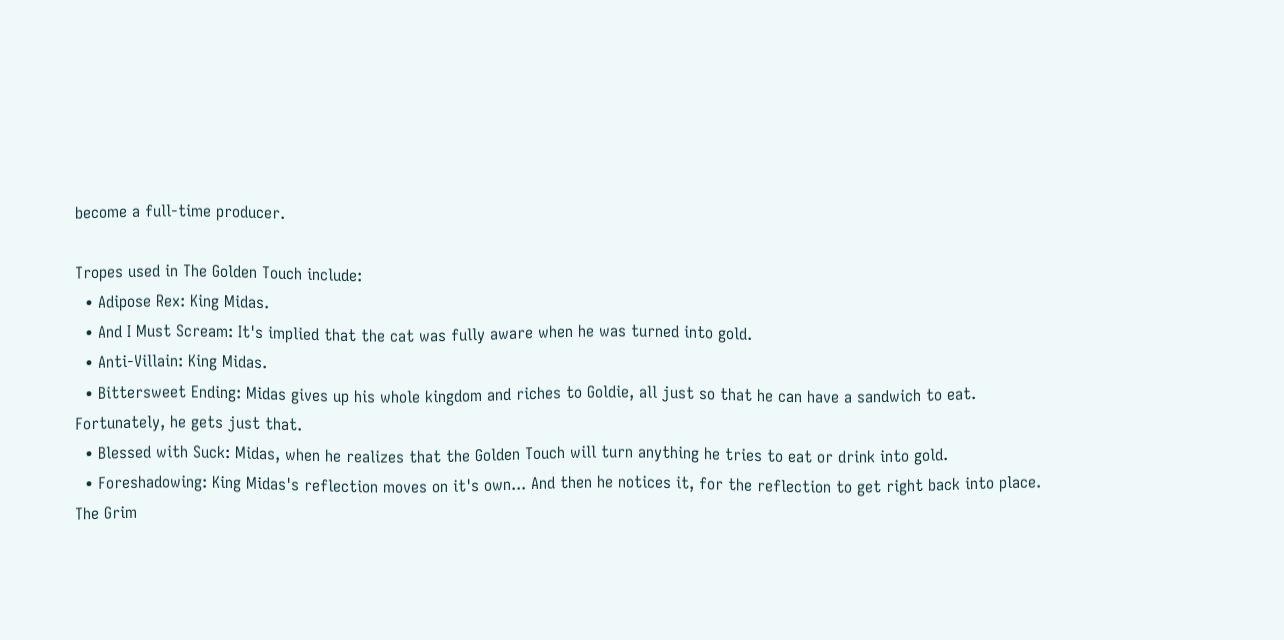become a full-time producer.

Tropes used in The Golden Touch include:
  • Adipose Rex: King Midas.
  • And I Must Scream: It's implied that the cat was fully aware when he was turned into gold.
  • Anti-Villain: King Midas.
  • Bittersweet Ending: Midas gives up his whole kingdom and riches to Goldie, all just so that he can have a sandwich to eat. Fortunately, he gets just that.
  • Blessed with Suck: Midas, when he realizes that the Golden Touch will turn anything he tries to eat or drink into gold.
  • Foreshadowing: King Midas's reflection moves on it's own... And then he notices it, for the reflection to get right back into place. The Grim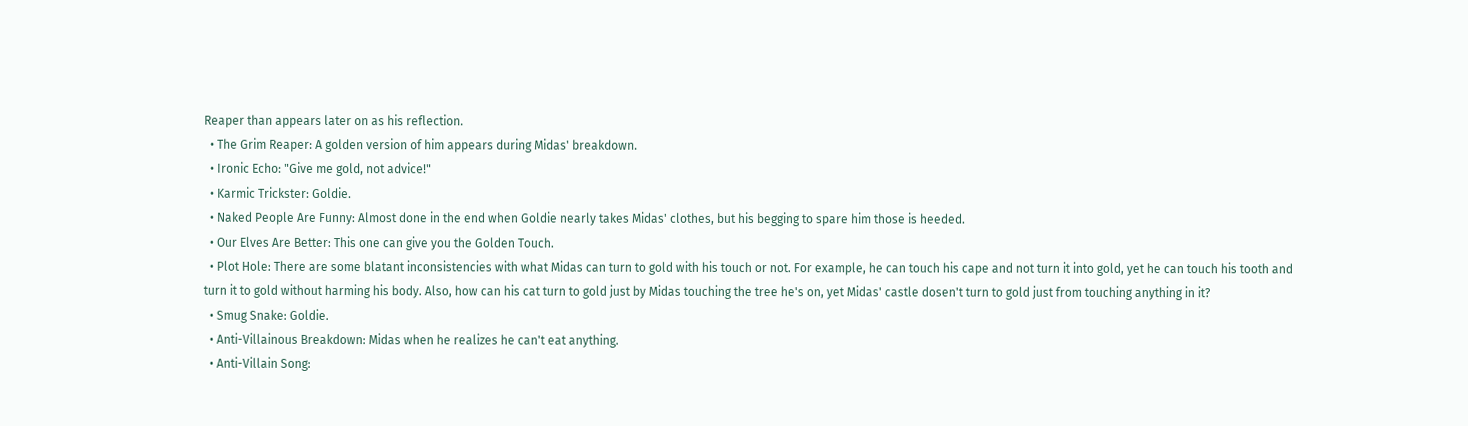Reaper than appears later on as his reflection.
  • The Grim Reaper: A golden version of him appears during Midas' breakdown.
  • Ironic Echo: "Give me gold, not advice!"
  • Karmic Trickster: Goldie.
  • Naked People Are Funny: Almost done in the end when Goldie nearly takes Midas' clothes, but his begging to spare him those is heeded.
  • Our Elves Are Better: This one can give you the Golden Touch.
  • Plot Hole: There are some blatant inconsistencies with what Midas can turn to gold with his touch or not. For example, he can touch his cape and not turn it into gold, yet he can touch his tooth and turn it to gold without harming his body. Also, how can his cat turn to gold just by Midas touching the tree he's on, yet Midas' castle dosen't turn to gold just from touching anything in it?
  • Smug Snake: Goldie.
  • Anti-Villainous Breakdown: Midas when he realizes he can't eat anything.
  • Anti-Villain Song: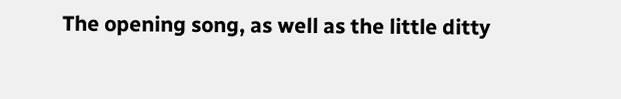The opening song, as well as the little ditty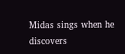Midas sings when he discovers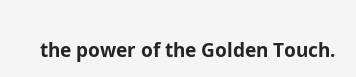the power of the Golden Touch.